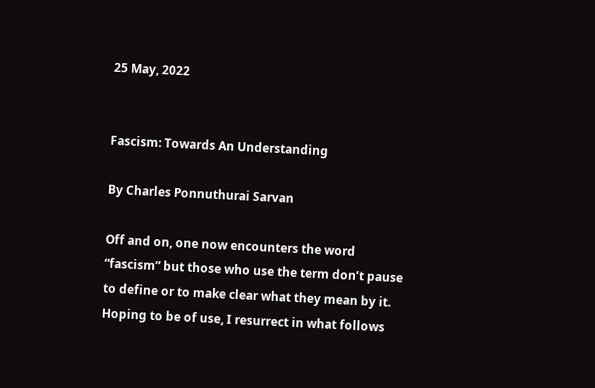25 May, 2022


Fascism: Towards An Understanding

By Charles Ponnuthurai Sarvan

Off and on, one now encounters the word “fascism” but those who use the term don’t pause to define or to make clear what they mean by it. Hoping to be of use, I resurrect in what follows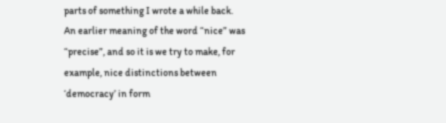parts of something I wrote a while back. An earlier meaning of the word “nice” was “precise”, and so it is we try to make, for example, nice distinctions between ‘democracy’ in form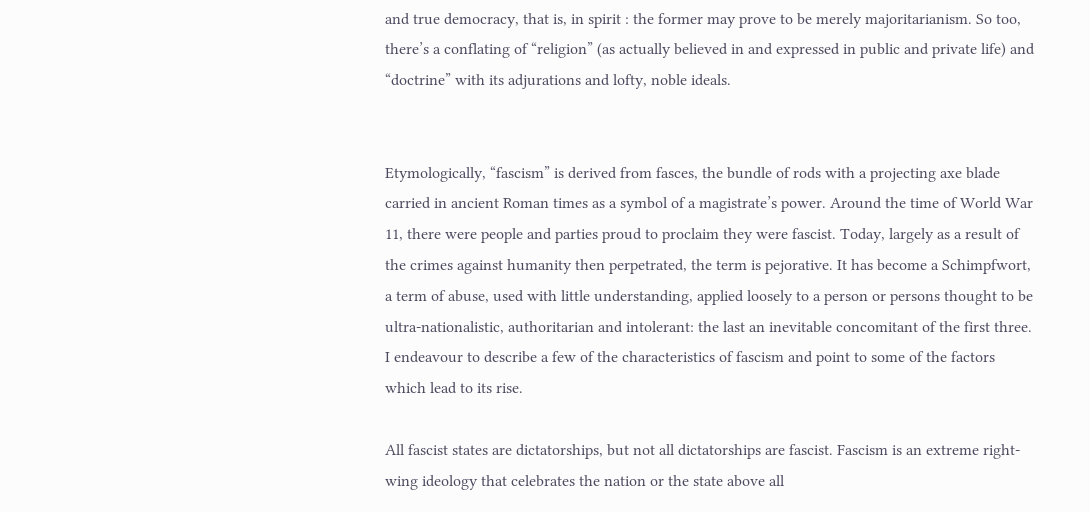and true democracy, that is, in spirit : the former may prove to be merely majoritarianism. So too, there’s a conflating of “religion” (as actually believed in and expressed in public and private life) and “doctrine” with its adjurations and lofty, noble ideals.


Etymologically, “fascism” is derived from fasces, the bundle of rods with a projecting axe blade carried in ancient Roman times as a symbol of a magistrate’s power. Around the time of World War 11, there were people and parties proud to proclaim they were fascist. Today, largely as a result of the crimes against humanity then perpetrated, the term is pejorative. It has become a Schimpfwort, a term of abuse, used with little understanding, applied loosely to a person or persons thought to be ultra-nationalistic, authoritarian and intolerant: the last an inevitable concomitant of the first three. I endeavour to describe a few of the characteristics of fascism and point to some of the factors which lead to its rise.

All fascist states are dictatorships, but not all dictatorships are fascist. Fascism is an extreme right-wing ideology that celebrates the nation or the state above all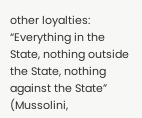other loyalties: “Everything in the State, nothing outside the State, nothing against the State” (Mussolini,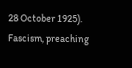28 October 1925). Fascism, preaching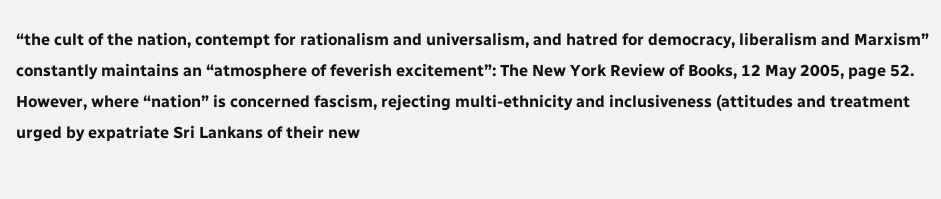“the cult of the nation, contempt for rationalism and universalism, and hatred for democracy, liberalism and Marxism” constantly maintains an “atmosphere of feverish excitement”: The New York Review of Books, 12 May 2005, page 52. However, where “nation” is concerned fascism, rejecting multi-ethnicity and inclusiveness (attitudes and treatment urged by expatriate Sri Lankans of their new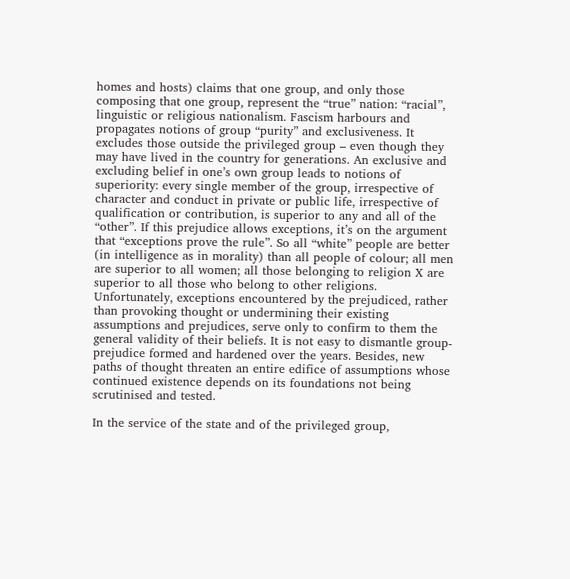homes and hosts) claims that one group, and only those composing that one group, represent the “true” nation: “racial”, linguistic or religious nationalism. Fascism harbours and propagates notions of group “purity” and exclusiveness. It excludes those outside the privileged group – even though they may have lived in the country for generations. An exclusive and excluding belief in one’s own group leads to notions of superiority: every single member of the group, irrespective of character and conduct in private or public life, irrespective of qualification or contribution, is superior to any and all of the “other”. If this prejudice allows exceptions, it’s on the argument that “exceptions prove the rule”. So all “white” people are better (in intelligence as in morality) than all people of colour; all men are superior to all women; all those belonging to religion X are superior to all those who belong to other religions. Unfortunately, exceptions encountered by the prejudiced, rather than provoking thought or undermining their existing assumptions and prejudices, serve only to confirm to them the general validity of their beliefs. It is not easy to dismantle group-prejudice formed and hardened over the years. Besides, new paths of thought threaten an entire edifice of assumptions whose continued existence depends on its foundations not being scrutinised and tested.

In the service of the state and of the privileged group,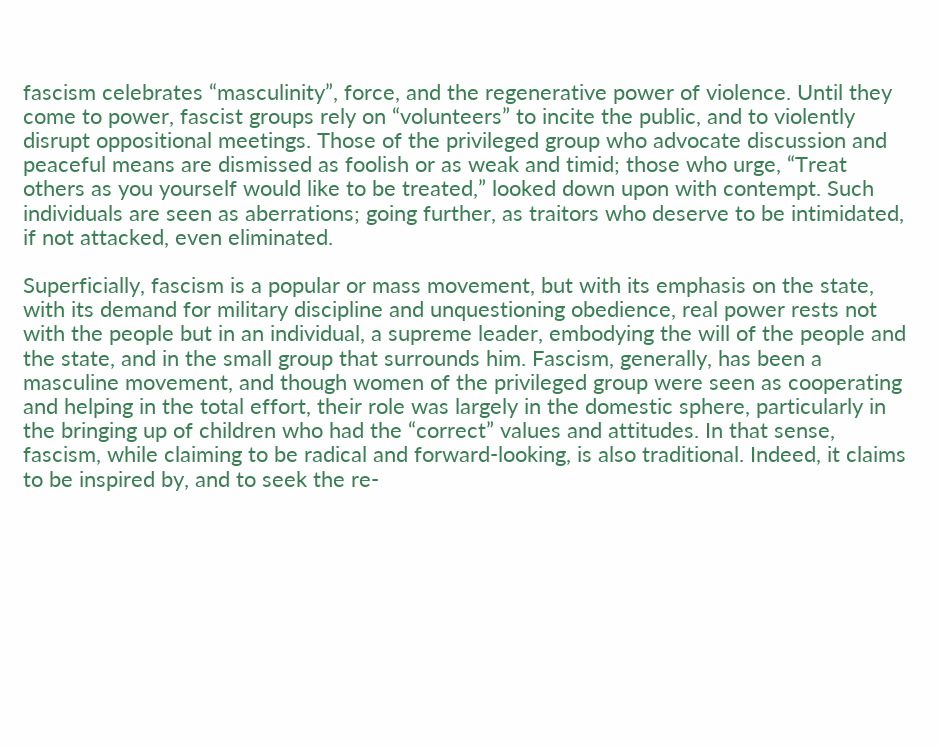fascism celebrates “masculinity”, force, and the regenerative power of violence. Until they come to power, fascist groups rely on “volunteers” to incite the public, and to violently disrupt oppositional meetings. Those of the privileged group who advocate discussion and peaceful means are dismissed as foolish or as weak and timid; those who urge, “Treat others as you yourself would like to be treated,” looked down upon with contempt. Such individuals are seen as aberrations; going further, as traitors who deserve to be intimidated, if not attacked, even eliminated.

Superficially, fascism is a popular or mass movement, but with its emphasis on the state, with its demand for military discipline and unquestioning obedience, real power rests not with the people but in an individual, a supreme leader, embodying the will of the people and the state, and in the small group that surrounds him. Fascism, generally, has been a masculine movement, and though women of the privileged group were seen as cooperating and helping in the total effort, their role was largely in the domestic sphere, particularly in the bringing up of children who had the “correct” values and attitudes. In that sense, fascism, while claiming to be radical and forward-looking, is also traditional. Indeed, it claims to be inspired by, and to seek the re-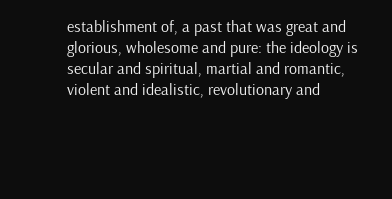establishment of, a past that was great and glorious, wholesome and pure: the ideology is secular and spiritual, martial and romantic, violent and idealistic, revolutionary and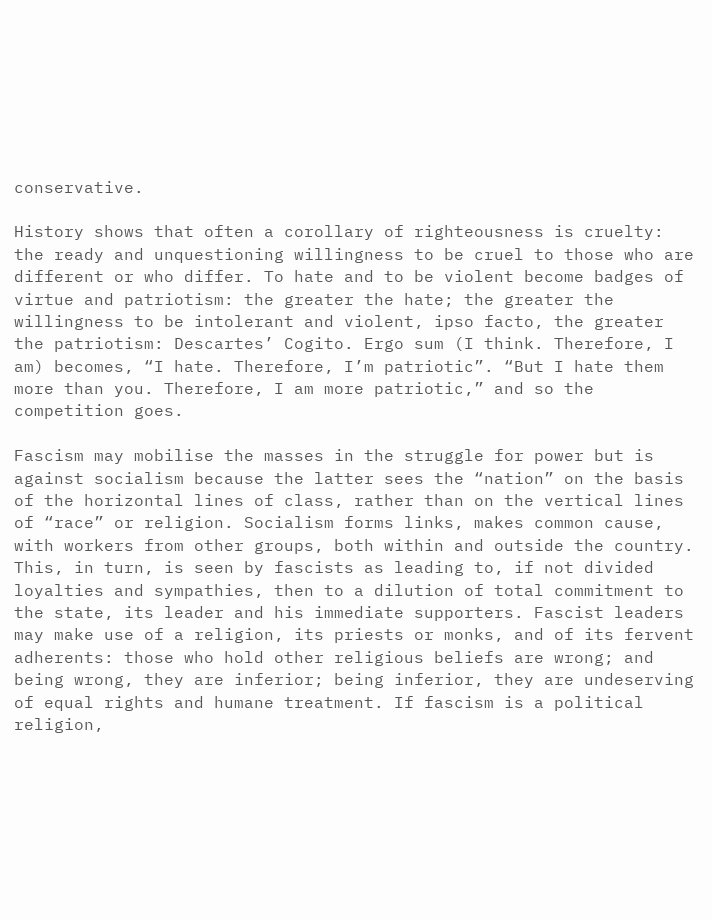conservative.

History shows that often a corollary of righteousness is cruelty: the ready and unquestioning willingness to be cruel to those who are different or who differ. To hate and to be violent become badges of virtue and patriotism: the greater the hate; the greater the willingness to be intolerant and violent, ipso facto, the greater the patriotism: Descartes’ Cogito. Ergo sum (I think. Therefore, I am) becomes, “I hate. Therefore, I’m patriotic”. “But I hate them more than you. Therefore, I am more patriotic,” and so the competition goes.

Fascism may mobilise the masses in the struggle for power but is against socialism because the latter sees the “nation” on the basis of the horizontal lines of class, rather than on the vertical lines of “race” or religion. Socialism forms links, makes common cause, with workers from other groups, both within and outside the country. This, in turn, is seen by fascists as leading to, if not divided loyalties and sympathies, then to a dilution of total commitment to the state, its leader and his immediate supporters. Fascist leaders may make use of a religion, its priests or monks, and of its fervent adherents: those who hold other religious beliefs are wrong; and being wrong, they are inferior; being inferior, they are undeserving of equal rights and humane treatment. If fascism is a political religion,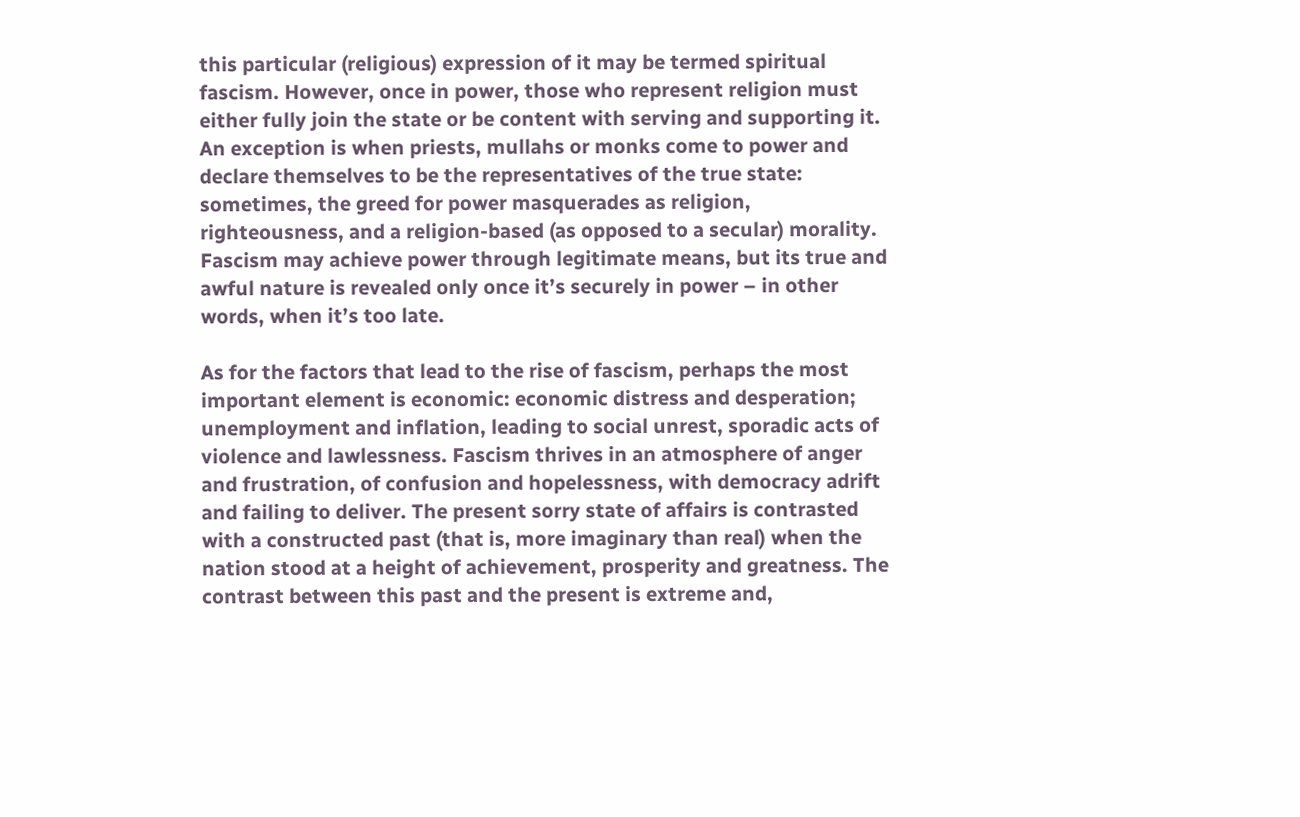this particular (religious) expression of it may be termed spiritual fascism. However, once in power, those who represent religion must either fully join the state or be content with serving and supporting it. An exception is when priests, mullahs or monks come to power and declare themselves to be the representatives of the true state: sometimes, the greed for power masquerades as religion, righteousness, and a religion-based (as opposed to a secular) morality. Fascism may achieve power through legitimate means, but its true and awful nature is revealed only once it’s securely in power – in other words, when it’s too late.

As for the factors that lead to the rise of fascism, perhaps the most important element is economic: economic distress and desperation; unemployment and inflation, leading to social unrest, sporadic acts of violence and lawlessness. Fascism thrives in an atmosphere of anger and frustration, of confusion and hopelessness, with democracy adrift and failing to deliver. The present sorry state of affairs is contrasted with a constructed past (that is, more imaginary than real) when the nation stood at a height of achievement, prosperity and greatness. The contrast between this past and the present is extreme and,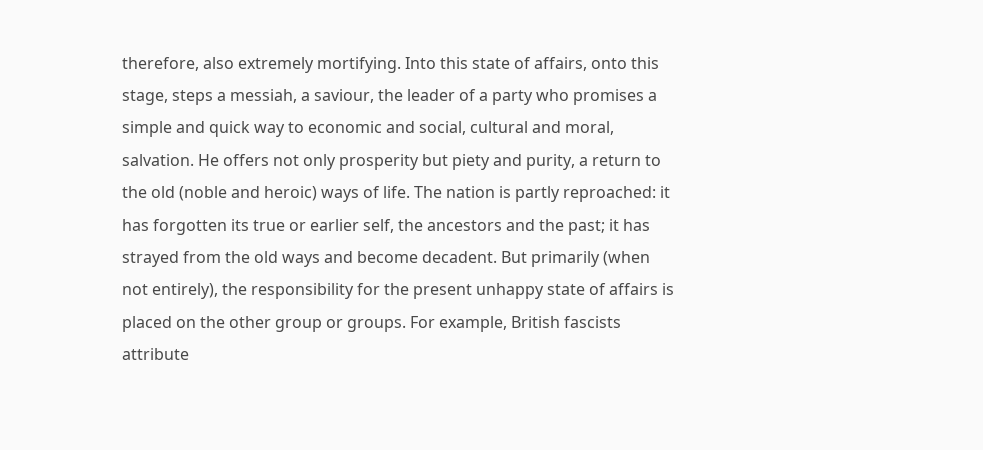therefore, also extremely mortifying. Into this state of affairs, onto this stage, steps a messiah, a saviour, the leader of a party who promises a simple and quick way to economic and social, cultural and moral, salvation. He offers not only prosperity but piety and purity, a return to the old (noble and heroic) ways of life. The nation is partly reproached: it has forgotten its true or earlier self, the ancestors and the past; it has strayed from the old ways and become decadent. But primarily (when not entirely), the responsibility for the present unhappy state of affairs is placed on the other group or groups. For example, British fascists attribute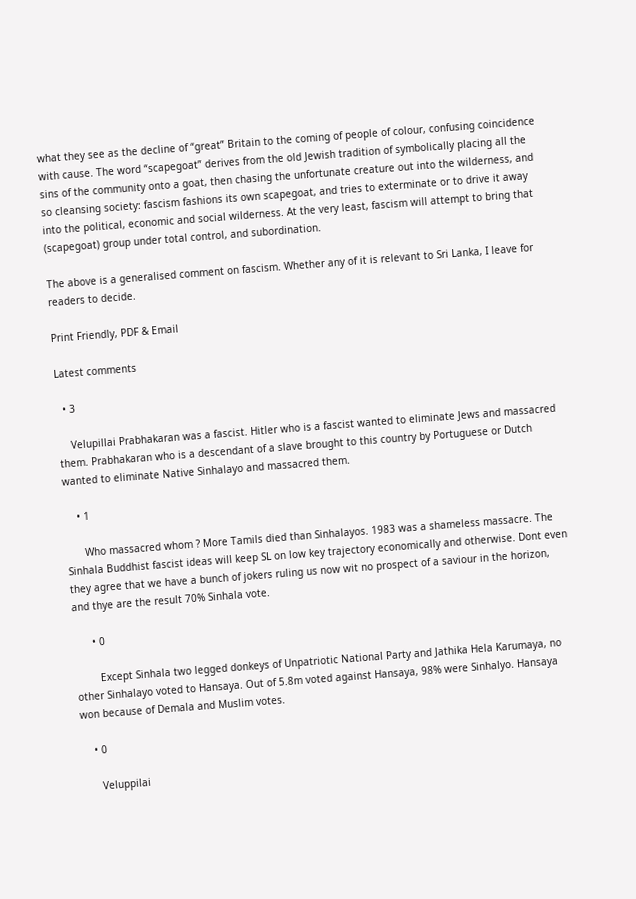what they see as the decline of “great” Britain to the coming of people of colour, confusing coincidence with cause. The word “scapegoat” derives from the old Jewish tradition of symbolically placing all the sins of the community onto a goat, then chasing the unfortunate creature out into the wilderness, and so cleansing society: fascism fashions its own scapegoat, and tries to exterminate or to drive it away into the political, economic and social wilderness. At the very least, fascism will attempt to bring that (scapegoat) group under total control, and subordination.

The above is a generalised comment on fascism. Whether any of it is relevant to Sri Lanka, I leave for readers to decide.

Print Friendly, PDF & Email

Latest comments

  • 3

    Velupillai Prabhakaran was a fascist. Hitler who is a fascist wanted to eliminate Jews and massacred them. Prabhakaran who is a descendant of a slave brought to this country by Portuguese or Dutch wanted to eliminate Native Sinhalayo and massacred them.

    • 1

      Who massacred whom ? More Tamils died than Sinhalayos. 1983 was a shameless massacre. The Sinhala Buddhist fascist ideas will keep SL on low key trajectory economically and otherwise. Dont even they agree that we have a bunch of jokers ruling us now wit no prospect of a saviour in the horizon, and thye are the result 70% Sinhala vote.

      • 0

        Except Sinhala two legged donkeys of Unpatriotic National Party and Jathika Hela Karumaya, no other Sinhalayo voted to Hansaya. Out of 5.8m voted against Hansaya, 98% were Sinhalyo. Hansaya won because of Demala and Muslim votes.

    • 0

      Veluppilai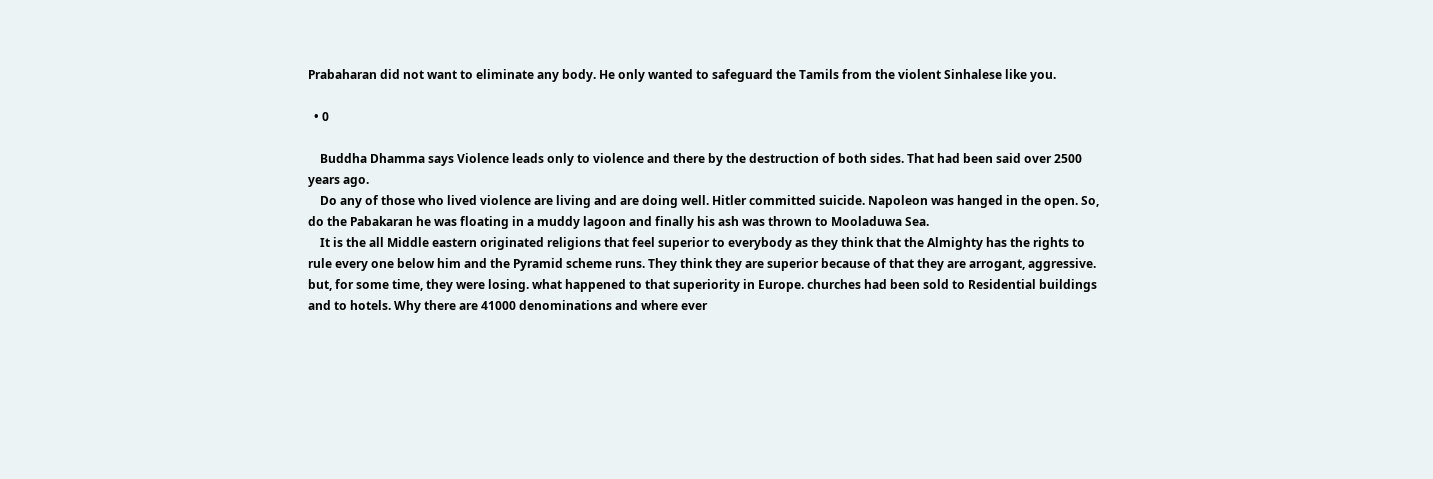Prabaharan did not want to eliminate any body. He only wanted to safeguard the Tamils from the violent Sinhalese like you.

  • 0

    Buddha Dhamma says Violence leads only to violence and there by the destruction of both sides. That had been said over 2500 years ago.
    Do any of those who lived violence are living and are doing well. Hitler committed suicide. Napoleon was hanged in the open. So, do the Pabakaran he was floating in a muddy lagoon and finally his ash was thrown to Mooladuwa Sea.
    It is the all Middle eastern originated religions that feel superior to everybody as they think that the Almighty has the rights to rule every one below him and the Pyramid scheme runs. They think they are superior because of that they are arrogant, aggressive. but, for some time, they were losing. what happened to that superiority in Europe. churches had been sold to Residential buildings and to hotels. Why there are 41000 denominations and where ever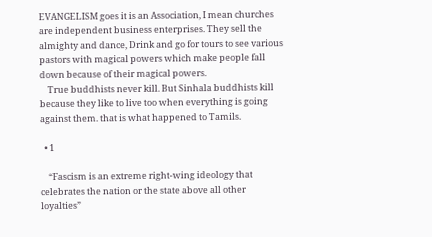EVANGELISM goes it is an Association, I mean churches are independent business enterprises. They sell the almighty and dance, Drink and go for tours to see various pastors with magical powers which make people fall down because of their magical powers.
    True buddhists never kill. But Sinhala buddhists kill because they like to live too when everything is going against them. that is what happened to Tamils.

  • 1

    “Fascism is an extreme right-wing ideology that celebrates the nation or the state above all other loyalties”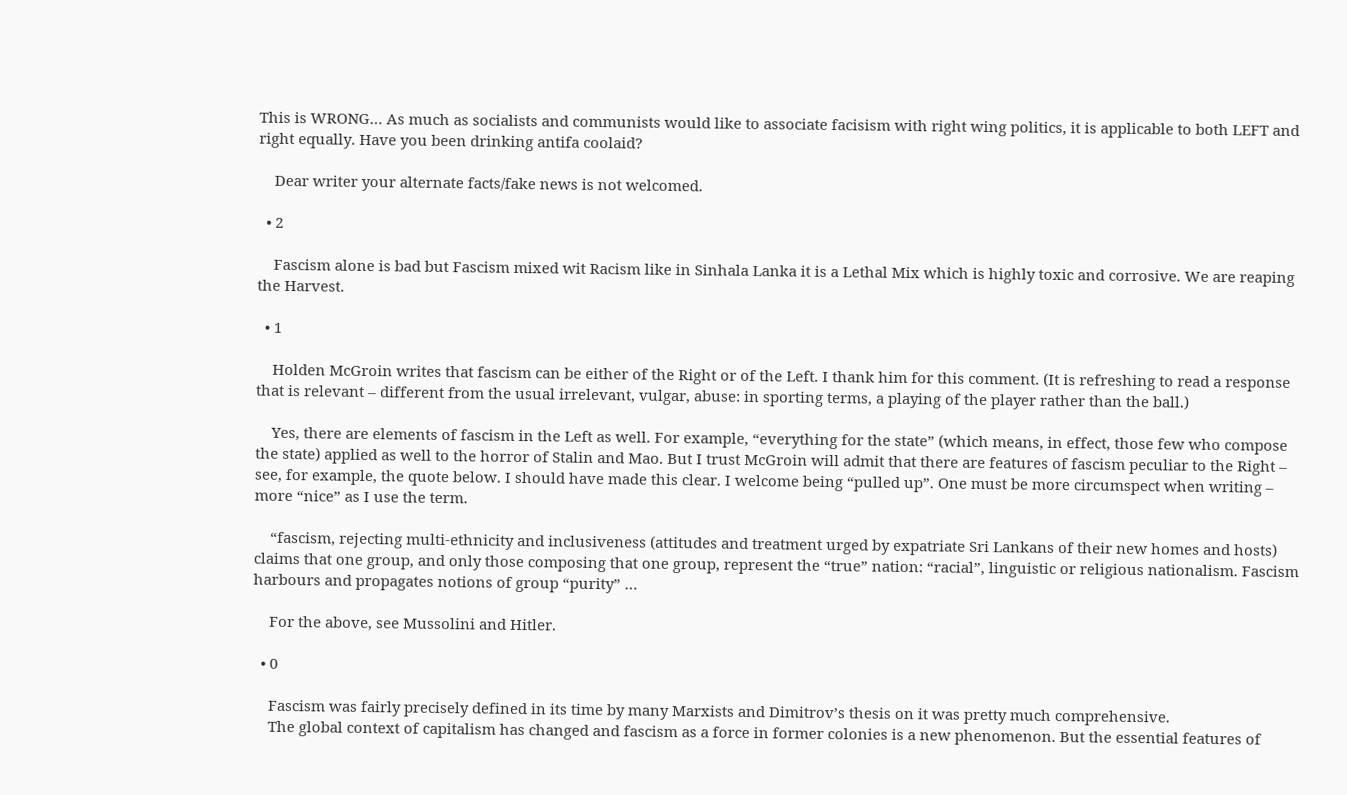This is WRONG… As much as socialists and communists would like to associate facisism with right wing politics, it is applicable to both LEFT and right equally. Have you been drinking antifa coolaid?

    Dear writer your alternate facts/fake news is not welcomed.

  • 2

    Fascism alone is bad but Fascism mixed wit Racism like in Sinhala Lanka it is a Lethal Mix which is highly toxic and corrosive. We are reaping the Harvest.

  • 1

    Holden McGroin writes that fascism can be either of the Right or of the Left. I thank him for this comment. (It is refreshing to read a response that is relevant – different from the usual irrelevant, vulgar, abuse: in sporting terms, a playing of the player rather than the ball.)

    Yes, there are elements of fascism in the Left as well. For example, “everything for the state” (which means, in effect, those few who compose the state) applied as well to the horror of Stalin and Mao. But I trust McGroin will admit that there are features of fascism peculiar to the Right – see, for example, the quote below. I should have made this clear. I welcome being “pulled up”. One must be more circumspect when writing – more “nice” as I use the term.

    “fascism, rejecting multi-ethnicity and inclusiveness (attitudes and treatment urged by expatriate Sri Lankans of their new homes and hosts) claims that one group, and only those composing that one group, represent the “true” nation: “racial”, linguistic or religious nationalism. Fascism harbours and propagates notions of group “purity” …

    For the above, see Mussolini and Hitler.

  • 0

    Fascism was fairly precisely defined in its time by many Marxists and Dimitrov’s thesis on it was pretty much comprehensive.
    The global context of capitalism has changed and fascism as a force in former colonies is a new phenomenon. But the essential features of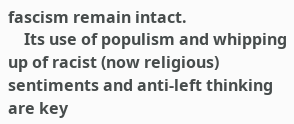fascism remain intact.
    Its use of populism and whipping up of racist (now religious) sentiments and anti-left thinking are key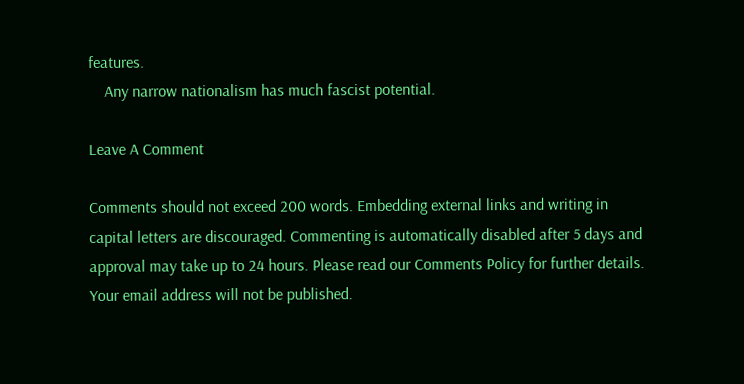features.
    Any narrow nationalism has much fascist potential.

Leave A Comment

Comments should not exceed 200 words. Embedding external links and writing in capital letters are discouraged. Commenting is automatically disabled after 5 days and approval may take up to 24 hours. Please read our Comments Policy for further details. Your email address will not be published.